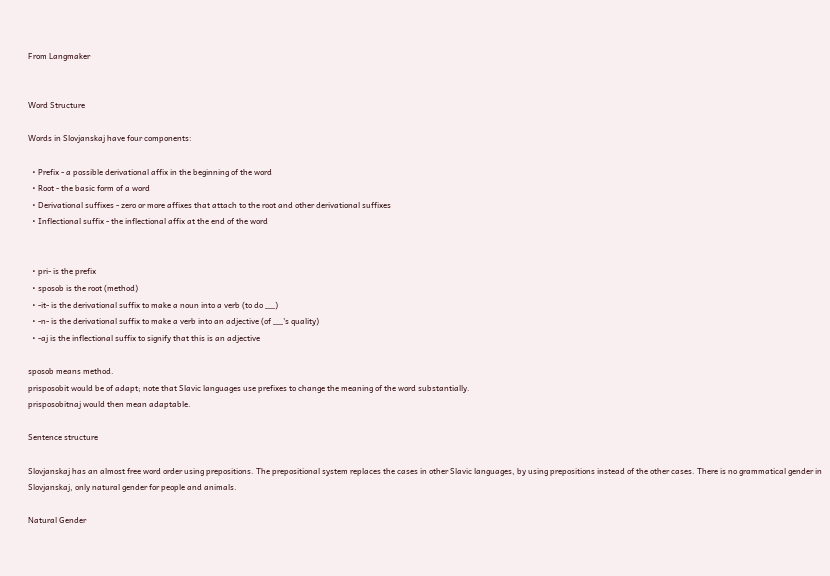From Langmaker


Word Structure

Words in Slovjanskaj have four components:

  • Prefix - a possible derivational affix in the beginning of the word
  • Root - the basic form of a word
  • Derivational suffixes - zero or more affixes that attach to the root and other derivational suffixes
  • Inflectional suffix - the inflectional affix at the end of the word


  • pri- is the prefix
  • sposob is the root (method)
  • -it- is the derivational suffix to make a noun into a verb (to do __)
  • -n- is the derivational suffix to make a verb into an adjective (of __'s quality)
  • -aj is the inflectional suffix to signify that this is an adjective

sposob means method.
prisposobit would be of adapt; note that Slavic languages use prefixes to change the meaning of the word substantially.
prisposobitnaj would then mean adaptable.

Sentence structure

Slovjanskaj has an almost free word order using prepositions. The prepositional system replaces the cases in other Slavic languages, by using prepositions instead of the other cases. There is no grammatical gender in Slovjanskaj, only natural gender for people and animals.

Natural Gender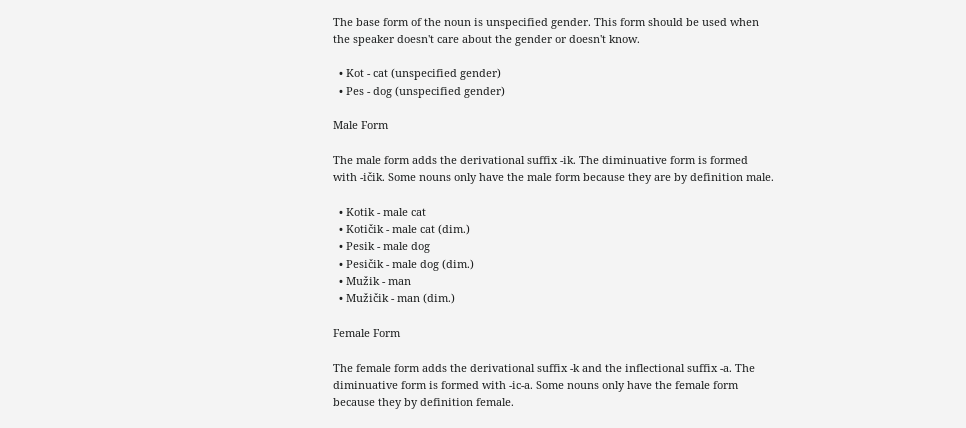The base form of the noun is unspecified gender. This form should be used when the speaker doesn't care about the gender or doesn't know.

  • Kot - cat (unspecified gender)
  • Pes - dog (unspecified gender)

Male Form

The male form adds the derivational suffix -ik. The diminuative form is formed with -ičik. Some nouns only have the male form because they are by definition male.

  • Kotik - male cat
  • Kotičik - male cat (dim.)
  • Pesik - male dog
  • Pesičik - male dog (dim.)
  • Mužik - man
  • Mužičik - man (dim.)

Female Form

The female form adds the derivational suffix -k and the inflectional suffix -a. The diminuative form is formed with -ic-a. Some nouns only have the female form because they by definition female.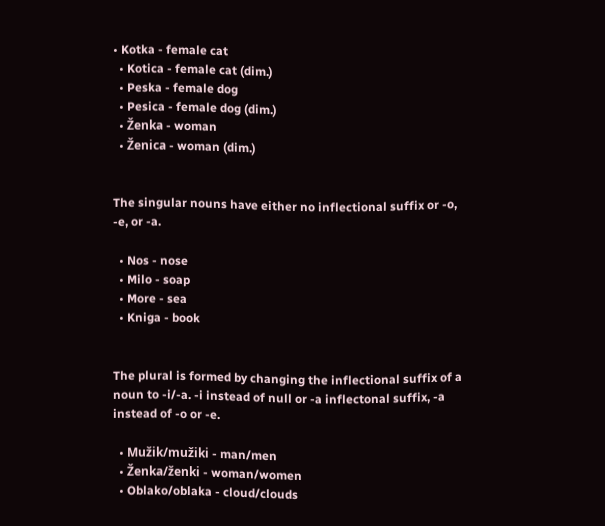• Kotka - female cat
  • Kotica - female cat (dim.)
  • Peska - female dog
  • Pesica - female dog (dim.)
  • Ženka - woman
  • Ženica - woman (dim.)


The singular nouns have either no inflectional suffix or -o, -e, or -a.

  • Nos - nose
  • Milo - soap
  • More - sea
  • Kniga - book


The plural is formed by changing the inflectional suffix of a noun to -i/-a. -i instead of null or -a inflectonal suffix, -a instead of -o or -e.

  • Mužik/mužiki - man/men
  • Ženka/ženki - woman/women
  • Oblako/oblaka - cloud/clouds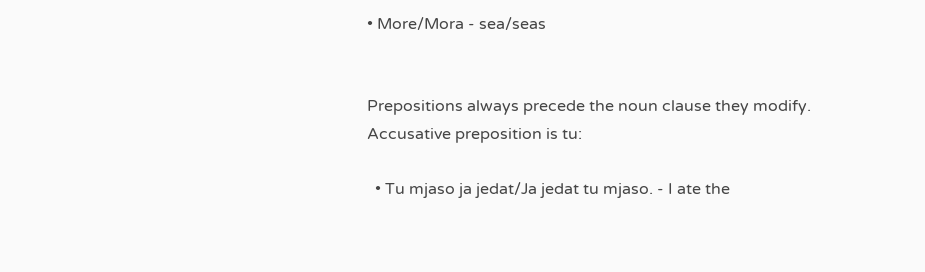• More/Mora - sea/seas


Prepositions always precede the noun clause they modify.
Accusative preposition is tu:

  • Tu mjaso ja jedat/Ja jedat tu mjaso. - I ate the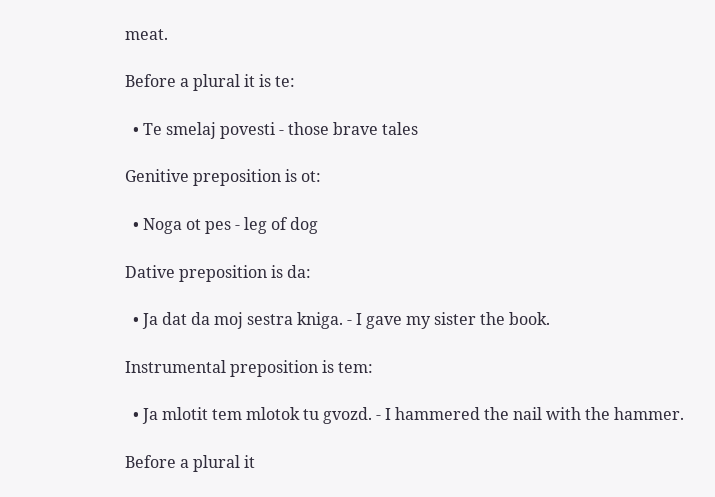meat.

Before a plural it is te:

  • Te smelaj povesti - those brave tales

Genitive preposition is ot:

  • Noga ot pes - leg of dog

Dative preposition is da:

  • Ja dat da moj sestra kniga. - I gave my sister the book.

Instrumental preposition is tem:

  • Ja mlotit tem mlotok tu gvozd. - I hammered the nail with the hammer.

Before a plural it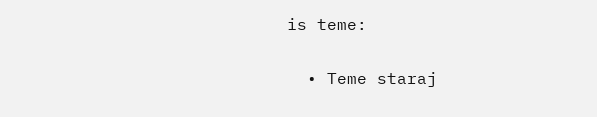is teme:

  • Teme staraj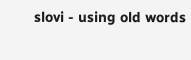slovi - using old words